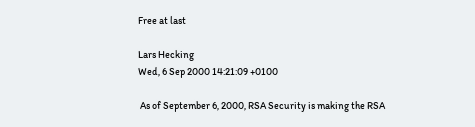Free at last

Lars Hecking
Wed, 6 Sep 2000 14:21:09 +0100

 As of September 6, 2000, RSA Security is making the RSA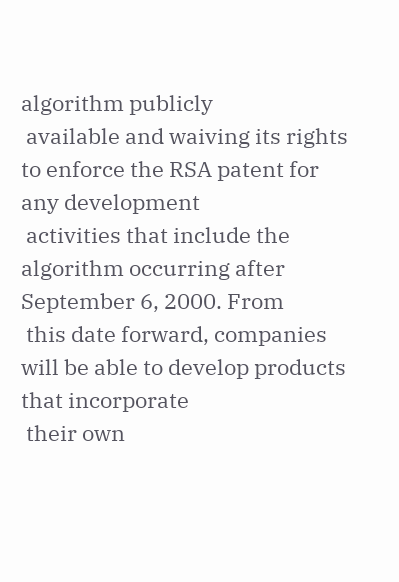algorithm publicly
 available and waiving its rights to enforce the RSA patent for any development
 activities that include the algorithm occurring after September 6, 2000. From
 this date forward, companies will be able to develop products that incorporate
 their own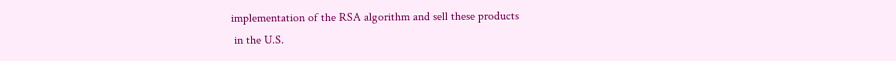implementation of the RSA algorithm and sell these products
 in the U.S.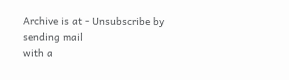Archive is at - Unsubscribe by sending mail
with a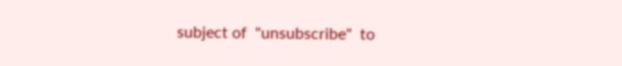subject of  "unsubscribe"  to